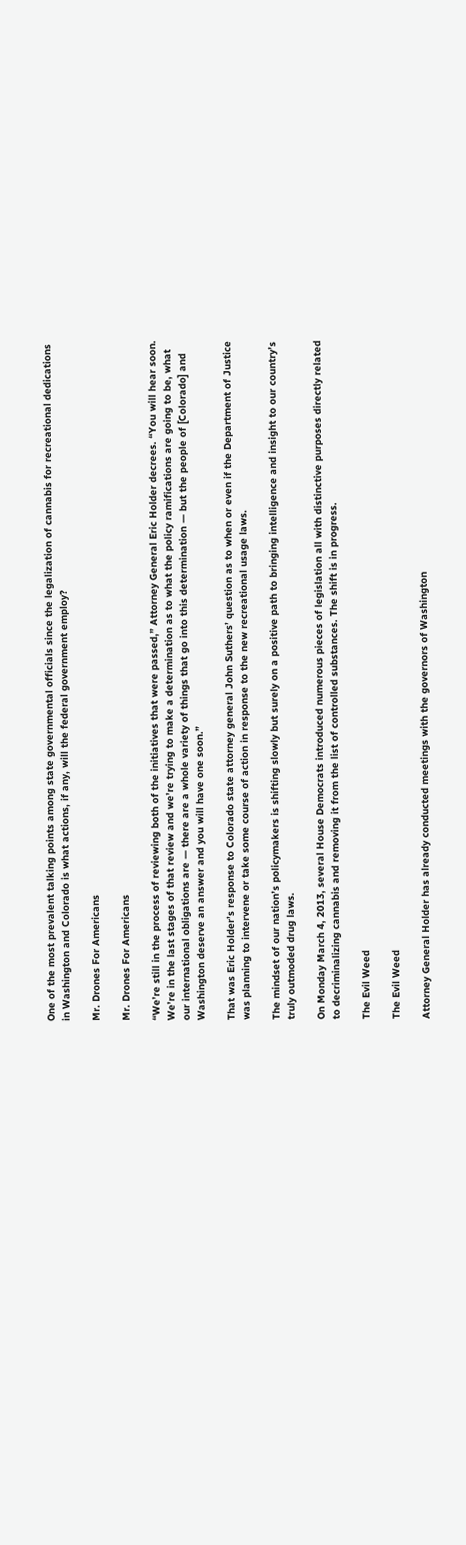One of the most prevalent talking points among state governmental officials since the legalization of cannabis for recreational dedications in Washington and Colorado is what actions, if any, will the federal government employ?

Mr. Drones For Americans

Mr. Drones For Americans

“We’re still in the process of reviewing both of the initiatives that were passed,” Attorney General Eric Holder decrees. “You will hear soon. We’re in the last stages of that review and we’re trying to make a determination as to what the policy ramifications are going to be, what our international obligations are — there are a whole variety of things that go into this determination — but the people of [Colorado] and Washington deserve an answer and you will have one soon.”

That was Eric Holder’s response to Colorado state attorney general John Suthers’ question as to when or even if the Department of Justice was planning to intervene or take some course of action in response to the new recreational usage laws.

The mindset of our nation’s policymakers is shifting slowly but surely on a positive path to bringing intelligence and insight to our country’s truly outmoded drug laws.

On Monday March 4, 2013, several House Democrats introduced numerous pieces of legislation all with distinctive purposes directly related to decriminalizing cannabis and removing it from the list of controlled substances. The shift is in progress.

The Evil Weed

The Evil Weed

Attorney General Holder has already conducted meetings with the governors of Washington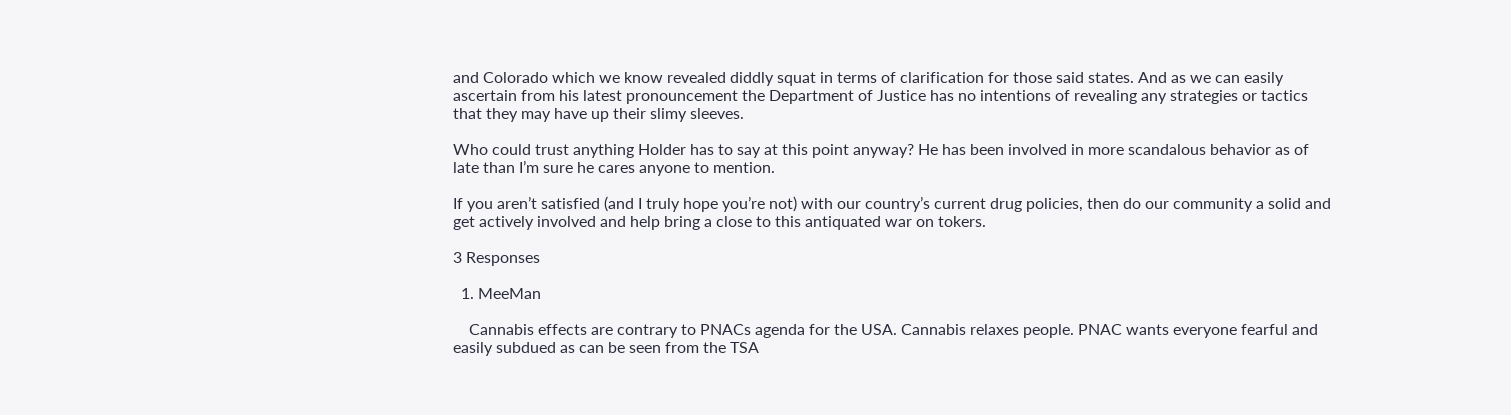and Colorado which we know revealed diddly squat in terms of clarification for those said states. And as we can easily ascertain from his latest pronouncement the Department of Justice has no intentions of revealing any strategies or tactics that they may have up their slimy sleeves.

Who could trust anything Holder has to say at this point anyway? He has been involved in more scandalous behavior as of late than I’m sure he cares anyone to mention.

If you aren’t satisfied (and I truly hope you’re not) with our country’s current drug policies, then do our community a solid and get actively involved and help bring a close to this antiquated war on tokers.

3 Responses

  1. MeeMan

    Cannabis effects are contrary to PNACs agenda for the USA. Cannabis relaxes people. PNAC wants everyone fearful and easily subdued as can be seen from the TSA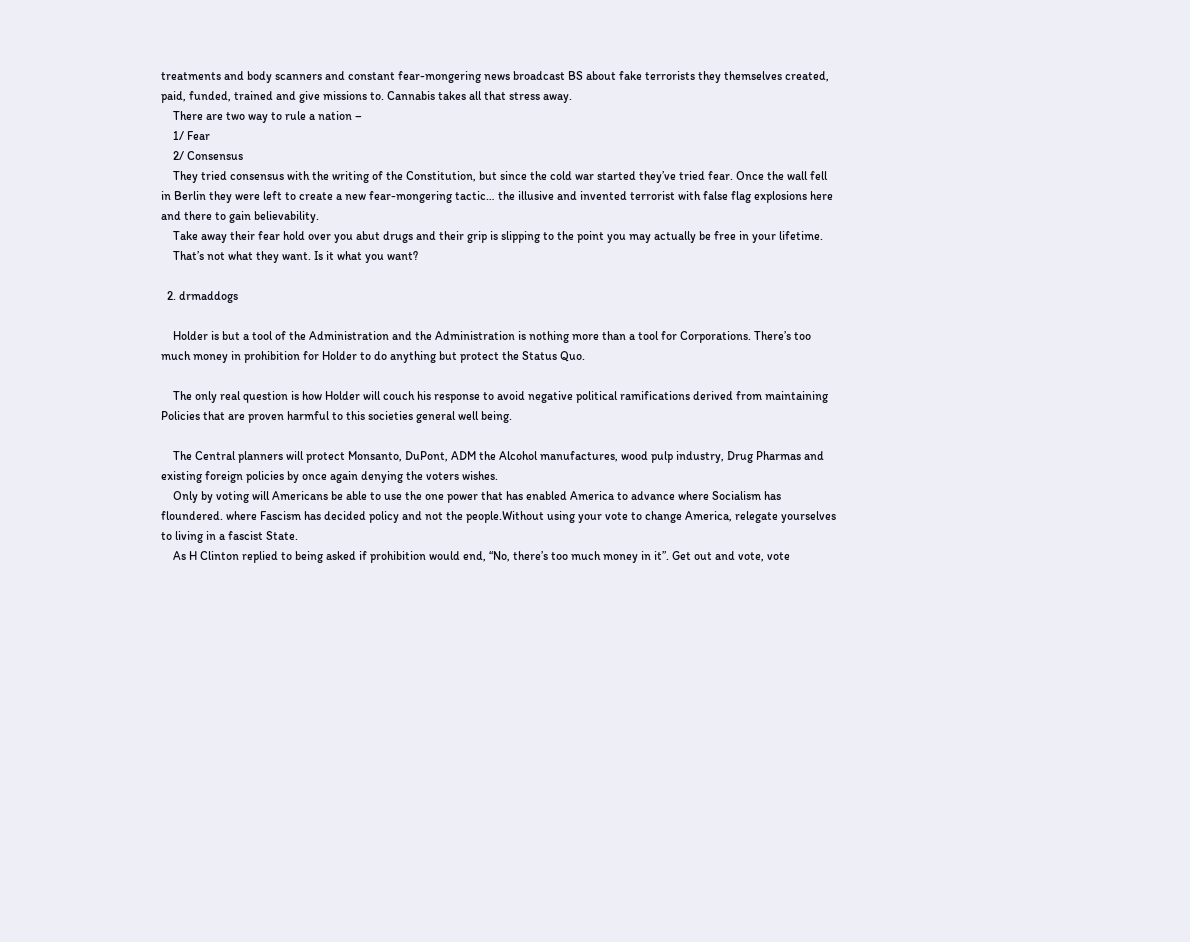treatments and body scanners and constant fear-mongering news broadcast BS about fake terrorists they themselves created, paid, funded, trained and give missions to. Cannabis takes all that stress away.
    There are two way to rule a nation –
    1/ Fear
    2/ Consensus
    They tried consensus with the writing of the Constitution, but since the cold war started they’ve tried fear. Once the wall fell in Berlin they were left to create a new fear-mongering tactic… the illusive and invented terrorist with false flag explosions here and there to gain believability.
    Take away their fear hold over you abut drugs and their grip is slipping to the point you may actually be free in your lifetime.
    That’s not what they want. Is it what you want?

  2. drmaddogs

    Holder is but a tool of the Administration and the Administration is nothing more than a tool for Corporations. There’s too much money in prohibition for Holder to do anything but protect the Status Quo.

    The only real question is how Holder will couch his response to avoid negative political ramifications derived from maintaining Policies that are proven harmful to this societies general well being.

    The Central planners will protect Monsanto, DuPont, ADM the Alcohol manufactures, wood pulp industry, Drug Pharmas and existing foreign policies by once again denying the voters wishes.
    Only by voting will Americans be able to use the one power that has enabled America to advance where Socialism has floundered. where Fascism has decided policy and not the people.Without using your vote to change America, relegate yourselves to living in a fascist State.
    As H Clinton replied to being asked if prohibition would end, “No, there’s too much money in it”. Get out and vote, vote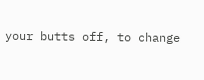your butts off, to change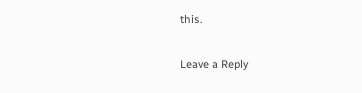this.

Leave a Reply